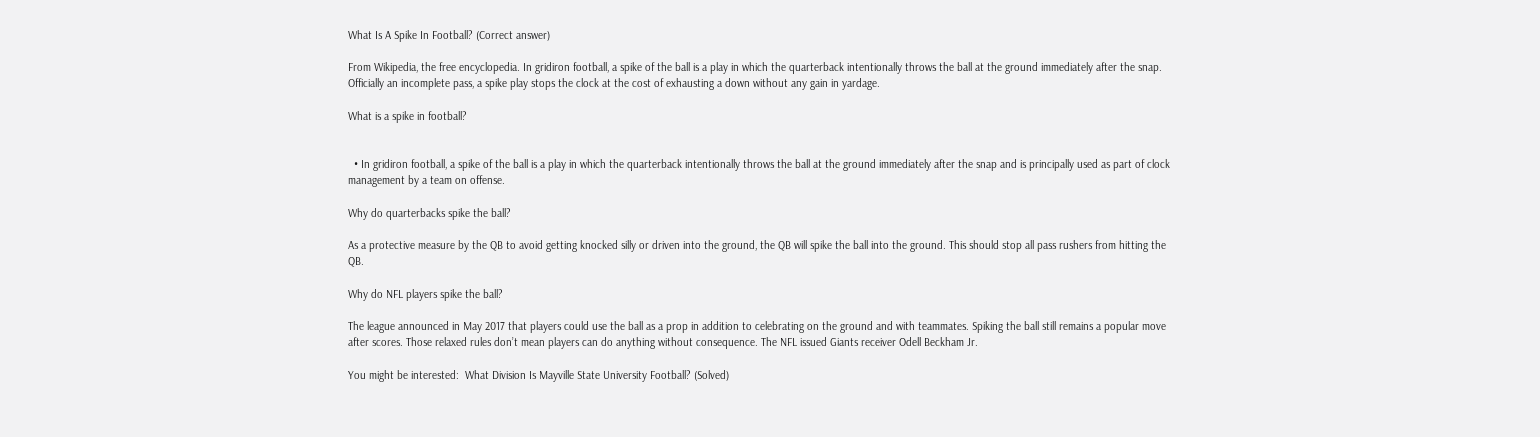What Is A Spike In Football? (Correct answer)

From Wikipedia, the free encyclopedia. In gridiron football, a spike of the ball is a play in which the quarterback intentionally throws the ball at the ground immediately after the snap. Officially an incomplete pass, a spike play stops the clock at the cost of exhausting a down without any gain in yardage.

What is a spike in football?


  • In gridiron football, a spike of the ball is a play in which the quarterback intentionally throws the ball at the ground immediately after the snap and is principally used as part of clock management by a team on offense.

Why do quarterbacks spike the ball?

As a protective measure by the QB to avoid getting knocked silly or driven into the ground, the QB will spike the ball into the ground. This should stop all pass rushers from hitting the QB.

Why do NFL players spike the ball?

The league announced in May 2017 that players could use the ball as a prop in addition to celebrating on the ground and with teammates. Spiking the ball still remains a popular move after scores. Those relaxed rules don’t mean players can do anything without consequence. The NFL issued Giants receiver Odell Beckham Jr.

You might be interested:  What Division Is Mayville State University Football? (Solved)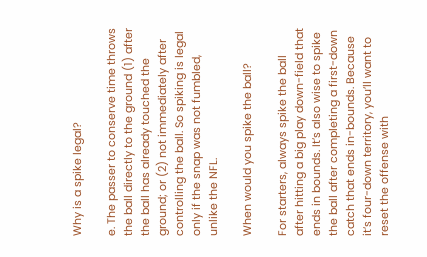Why is a spike legal?

e. The passer to conserve time throws the ball directly to the ground (1) after the ball has already touched the ground; or (2) not immediately after controlling the ball. So spiking is legal only if the snap was not fumbled, unlike the NFL.

When would you spike the ball?

For starters, always spike the ball after hitting a big play down-field that ends in bounds. It’s also wise to spike the ball after completing a first-down catch that ends in-bounds. Because it’s four-down territory, you’ll want to reset the offense with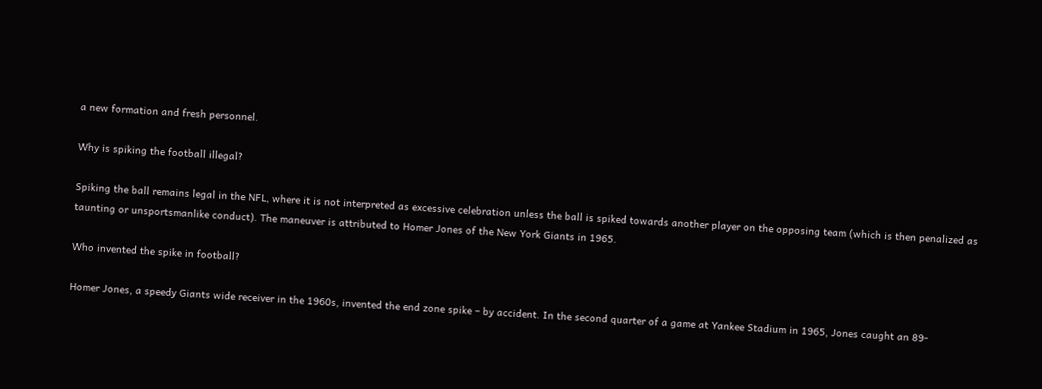a new formation and fresh personnel.

Why is spiking the football illegal?

Spiking the ball remains legal in the NFL, where it is not interpreted as excessive celebration unless the ball is spiked towards another player on the opposing team (which is then penalized as taunting or unsportsmanlike conduct). The maneuver is attributed to Homer Jones of the New York Giants in 1965.

Who invented the spike in football?

Homer Jones, a speedy Giants wide receiver in the 1960s, invented the end zone spike – by accident. In the second quarter of a game at Yankee Stadium in 1965, Jones caught an 89-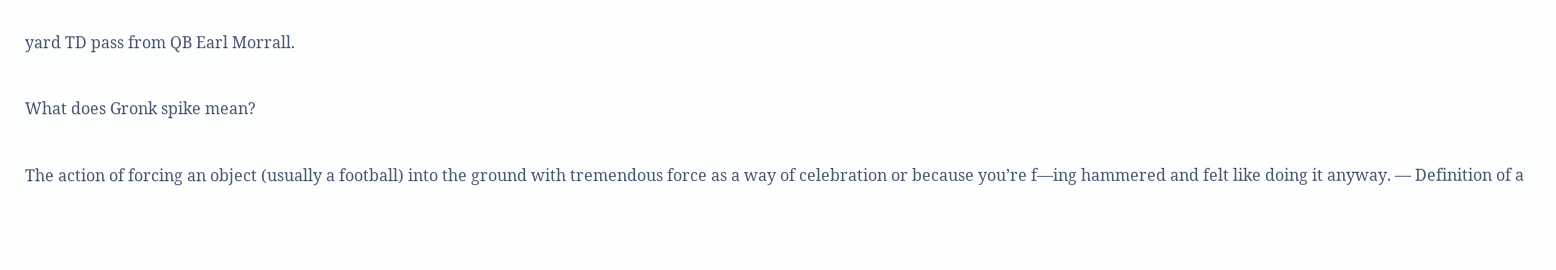yard TD pass from QB Earl Morrall.

What does Gronk spike mean?

The action of forcing an object (usually a football) into the ground with tremendous force as a way of celebration or because you’re f—ing hammered and felt like doing it anyway. — Definition of a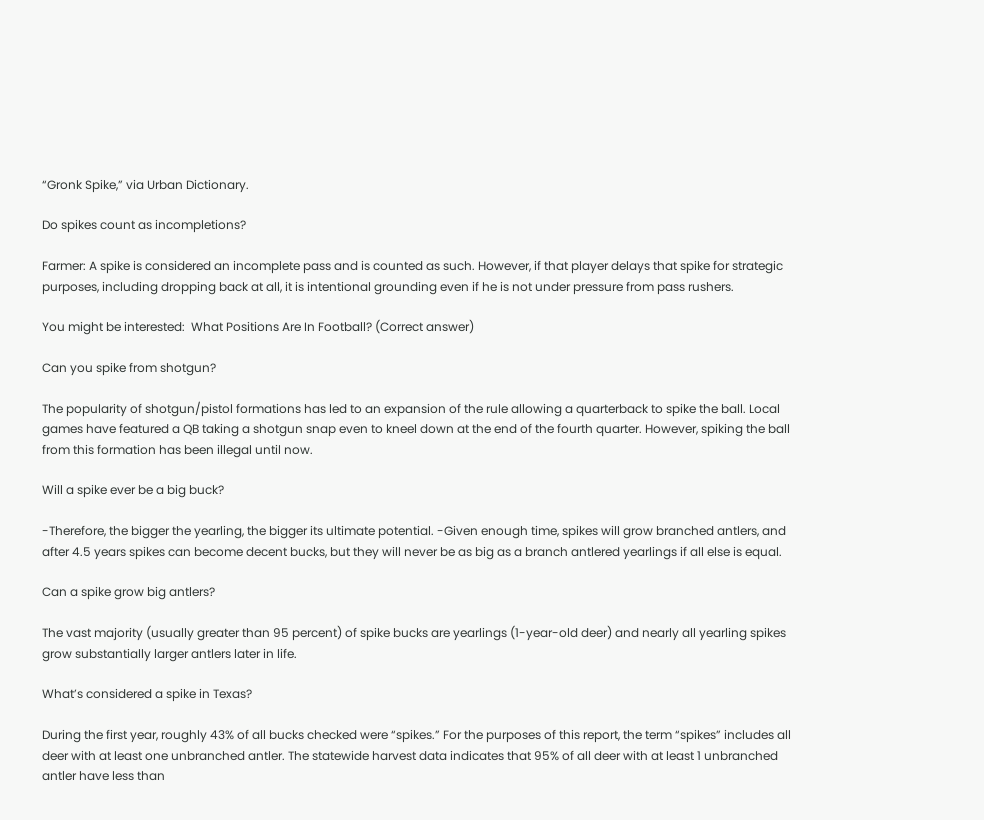“Gronk Spike,” via Urban Dictionary.

Do spikes count as incompletions?

Farmer: A spike is considered an incomplete pass and is counted as such. However, if that player delays that spike for strategic purposes, including dropping back at all, it is intentional grounding even if he is not under pressure from pass rushers.

You might be interested:  What Positions Are In Football? (Correct answer)

Can you spike from shotgun?

The popularity of shotgun/pistol formations has led to an expansion of the rule allowing a quarterback to spike the ball. Local games have featured a QB taking a shotgun snap even to kneel down at the end of the fourth quarter. However, spiking the ball from this formation has been illegal until now.

Will a spike ever be a big buck?

-Therefore, the bigger the yearling, the bigger its ultimate potential. -Given enough time, spikes will grow branched antlers, and after 4.5 years spikes can become decent bucks, but they will never be as big as a branch antlered yearlings if all else is equal.

Can a spike grow big antlers?

The vast majority (usually greater than 95 percent) of spike bucks are yearlings (1-year-old deer) and nearly all yearling spikes grow substantially larger antlers later in life.

What’s considered a spike in Texas?

During the first year, roughly 43% of all bucks checked were “spikes.” For the purposes of this report, the term “spikes” includes all deer with at least one unbranched antler. The statewide harvest data indicates that 95% of all deer with at least 1 unbranched antler have less than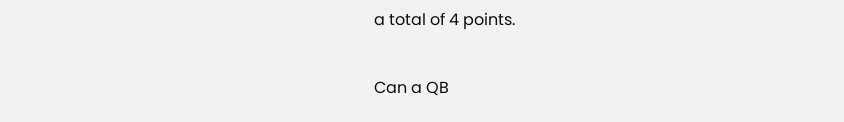a total of 4 points.

Can a QB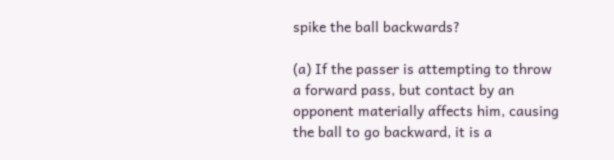spike the ball backwards?

(a) If the passer is attempting to throw a forward pass, but contact by an opponent materially affects him, causing the ball to go backward, it is a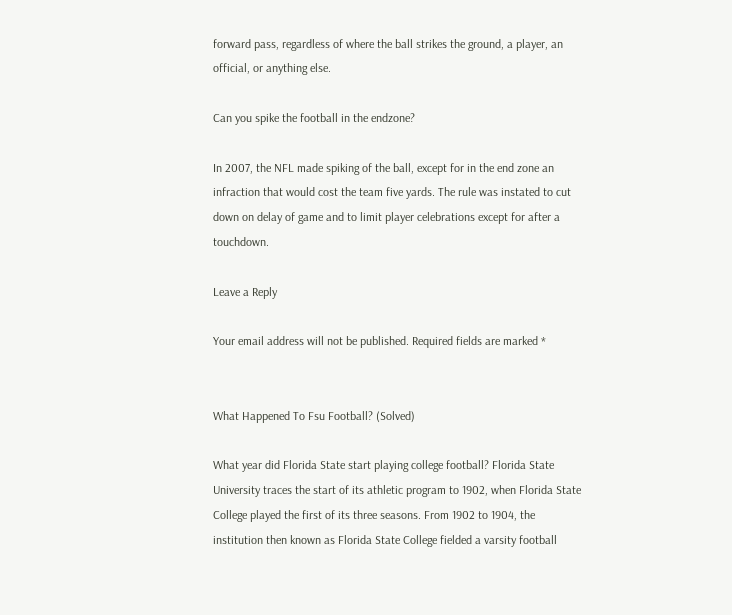forward pass, regardless of where the ball strikes the ground, a player, an official, or anything else.

Can you spike the football in the endzone?

In 2007, the NFL made spiking of the ball, except for in the end zone an infraction that would cost the team five yards. The rule was instated to cut down on delay of game and to limit player celebrations except for after a touchdown.

Leave a Reply

Your email address will not be published. Required fields are marked *


What Happened To Fsu Football? (Solved)

What year did Florida State start playing college football? Florida State University traces the start of its athletic program to 1902, when Florida State College played the first of its three seasons. From 1902 to 1904, the institution then known as Florida State College fielded a varsity football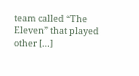team called “The Eleven” that played other […]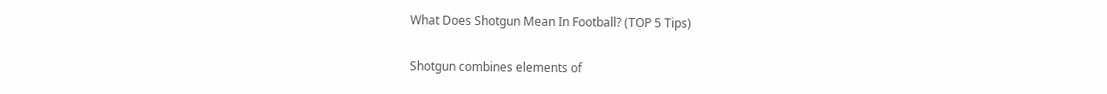What Does Shotgun Mean In Football? (TOP 5 Tips)

Shotgun combines elements of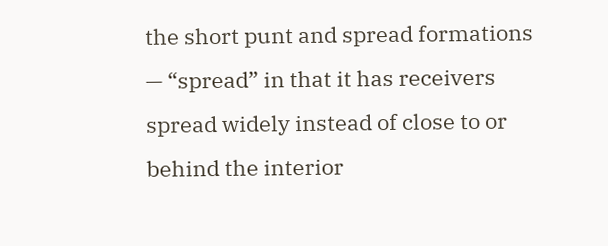the short punt and spread formations — “spread” in that it has receivers spread widely instead of close to or behind the interior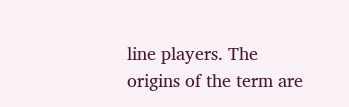line players. The origins of the term are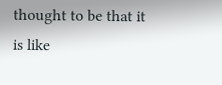thought to be that it is like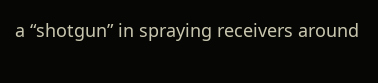a “shotgun” in spraying receivers around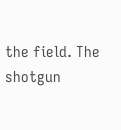the field. The shotgun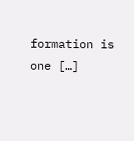formation is one […]